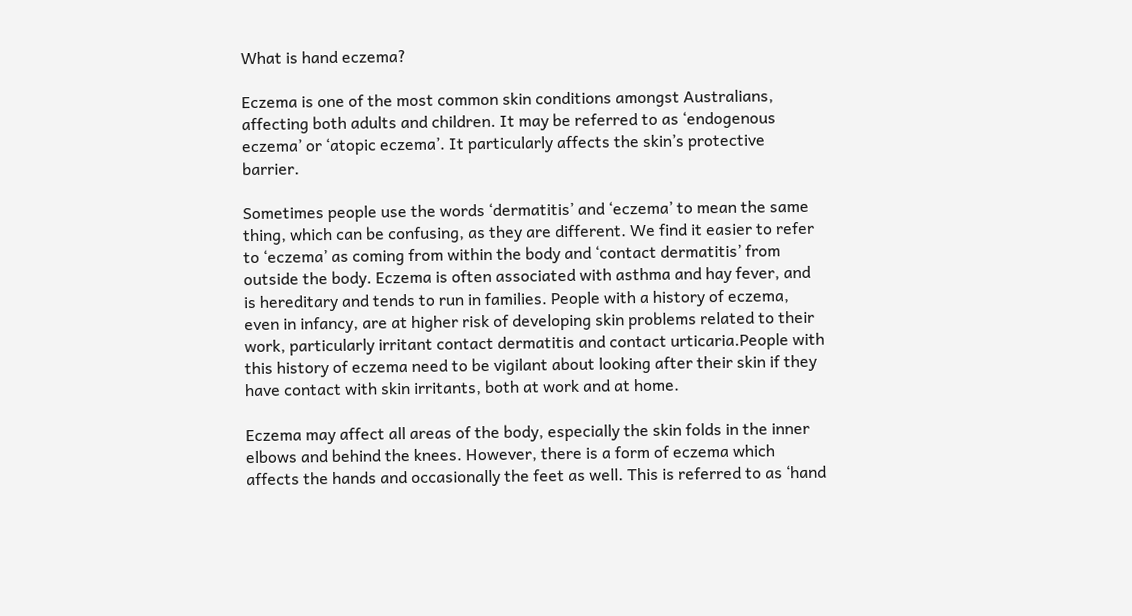What is hand eczema?

Eczema is one of the most common skin conditions amongst Australians, affecting both adults and children. It may be referred to as ‘endogenous eczema’ or ‘atopic eczema’. It particularly affects the skin’s protective barrier.

Sometimes people use the words ‘dermatitis’ and ‘eczema’ to mean the same thing, which can be confusing, as they are different. We find it easier to refer to ‘eczema’ as coming from within the body and ‘contact dermatitis’ from outside the body. Eczema is often associated with asthma and hay fever, and is hereditary and tends to run in families. People with a history of eczema, even in infancy, are at higher risk of developing skin problems related to their work, particularly irritant contact dermatitis and contact urticaria.People with this history of eczema need to be vigilant about looking after their skin if they have contact with skin irritants, both at work and at home.

Eczema may affect all areas of the body, especially the skin folds in the inner elbows and behind the knees. However, there is a form of eczema which affects the hands and occasionally the feet as well. This is referred to as ‘hand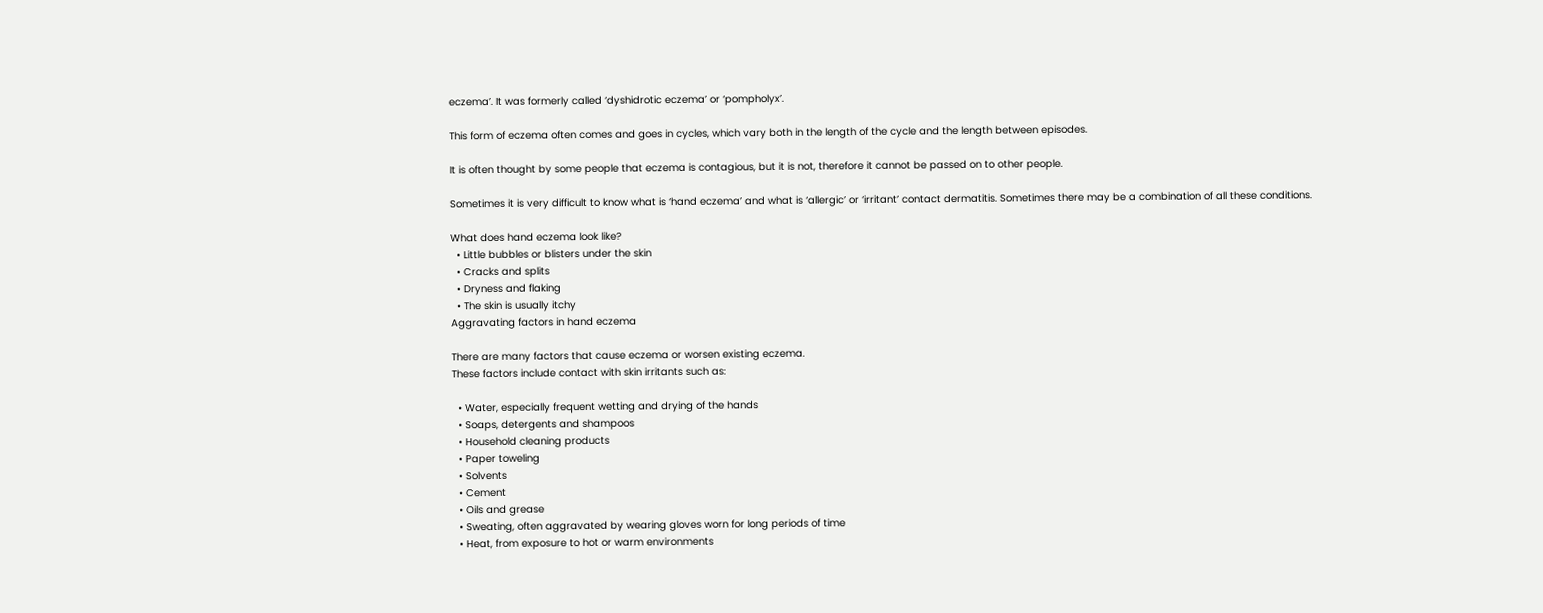eczema’. It was formerly called ‘dyshidrotic eczema’ or ‘pompholyx’.

This form of eczema often comes and goes in cycles, which vary both in the length of the cycle and the length between episodes.

It is often thought by some people that eczema is contagious, but it is not, therefore it cannot be passed on to other people.

Sometimes it is very difficult to know what is ‘hand eczema’ and what is ‘allergic’ or ‘irritant’ contact dermatitis. Sometimes there may be a combination of all these conditions.

What does hand eczema look like?
  • Little bubbles or blisters under the skin
  • Cracks and splits
  • Dryness and flaking
  • The skin is usually itchy
Aggravating factors in hand eczema

There are many factors that cause eczema or worsen existing eczema.
These factors include contact with skin irritants such as:

  • Water, especially frequent wetting and drying of the hands
  • Soaps, detergents and shampoos
  • Household cleaning products
  • Paper toweling
  • Solvents
  • Cement
  • Oils and grease
  • Sweating, often aggravated by wearing gloves worn for long periods of time
  • Heat, from exposure to hot or warm environments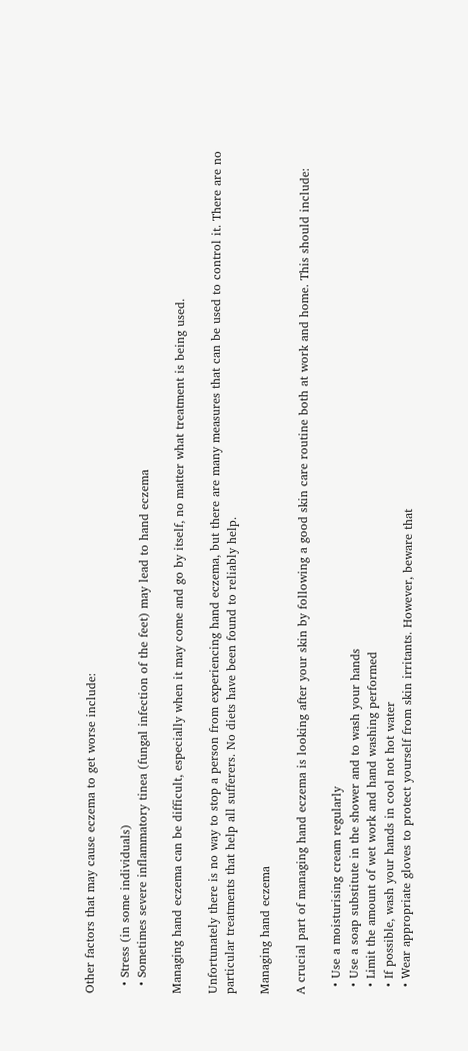Other factors that may cause eczema to get worse include:

  • Stress (in some individuals)
  • Sometimes severe inflammatory tinea (fungal infection of the feet) may lead to hand eczema

Managing hand eczema can be difficult, especially when it may come and go by itself, no matter what treatment is being used.

Unfortunately there is no way to stop a person from experiencing hand eczema, but there are many measures that can be used to control it. There are no particular treatments that help all sufferers. No diets have been found to reliably help.

Managing hand eczema

A crucial part of managing hand eczema is looking after your skin by following a good skin care routine both at work and home. This should include:

  • Use a moisturising cream regularly
  • Use a soap substitute in the shower and to wash your hands
  • Limit the amount of wet work and hand washing performed
  • If possible, wash your hands in cool not hot water
  • Wear appropriate gloves to protect yourself from skin irritants. However, beware that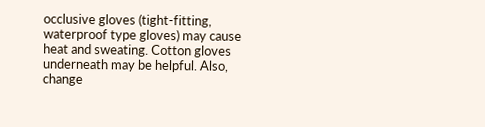occlusive gloves (tight-fitting, waterproof type gloves) may cause heat and sweating. Cotton gloves underneath may be helpful. Also, change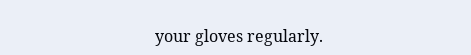your gloves regularly.